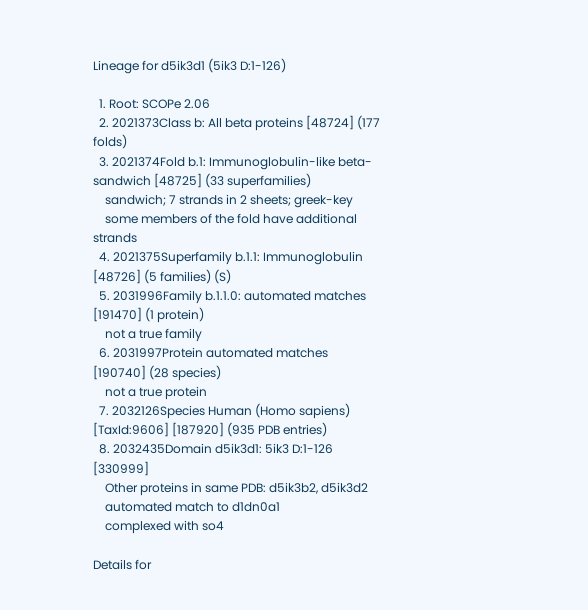Lineage for d5ik3d1 (5ik3 D:1-126)

  1. Root: SCOPe 2.06
  2. 2021373Class b: All beta proteins [48724] (177 folds)
  3. 2021374Fold b.1: Immunoglobulin-like beta-sandwich [48725] (33 superfamilies)
    sandwich; 7 strands in 2 sheets; greek-key
    some members of the fold have additional strands
  4. 2021375Superfamily b.1.1: Immunoglobulin [48726] (5 families) (S)
  5. 2031996Family b.1.1.0: automated matches [191470] (1 protein)
    not a true family
  6. 2031997Protein automated matches [190740] (28 species)
    not a true protein
  7. 2032126Species Human (Homo sapiens) [TaxId:9606] [187920] (935 PDB entries)
  8. 2032435Domain d5ik3d1: 5ik3 D:1-126 [330999]
    Other proteins in same PDB: d5ik3b2, d5ik3d2
    automated match to d1dn0a1
    complexed with so4

Details for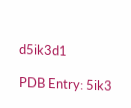d5ik3d1

PDB Entry: 5ik3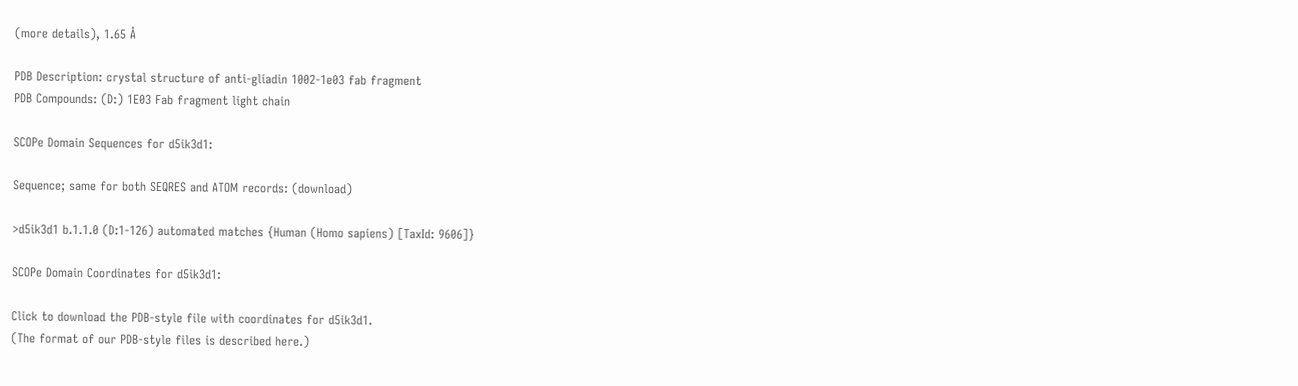(more details), 1.65 Å

PDB Description: crystal structure of anti-gliadin 1002-1e03 fab fragment
PDB Compounds: (D:) 1E03 Fab fragment light chain

SCOPe Domain Sequences for d5ik3d1:

Sequence; same for both SEQRES and ATOM records: (download)

>d5ik3d1 b.1.1.0 (D:1-126) automated matches {Human (Homo sapiens) [TaxId: 9606]}

SCOPe Domain Coordinates for d5ik3d1:

Click to download the PDB-style file with coordinates for d5ik3d1.
(The format of our PDB-style files is described here.)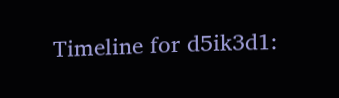Timeline for d5ik3d1: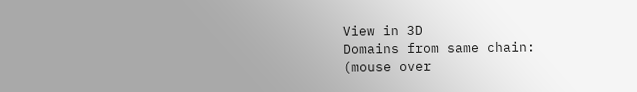View in 3D
Domains from same chain:
(mouse over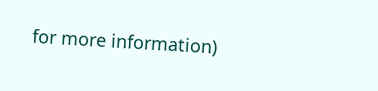for more information)